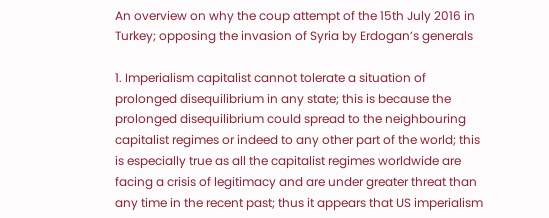An overview on why the coup attempt of the 15th July 2016 in Turkey; opposing the invasion of Syria by Erdogan’s generals

1. Imperialism capitalist cannot tolerate a situation of prolonged disequilibrium in any state; this is because the prolonged disequilibrium could spread to the neighbouring capitalist regimes or indeed to any other part of the world; this is especially true as all the capitalist regimes worldwide are facing a crisis of legitimacy and are under greater threat than any time in the recent past; thus it appears that US imperialism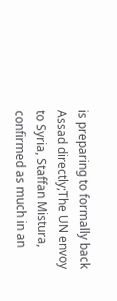is preparing to formally back Assad directly;The UN envoy to Syria, Staffan Mistura, confirmed as much in an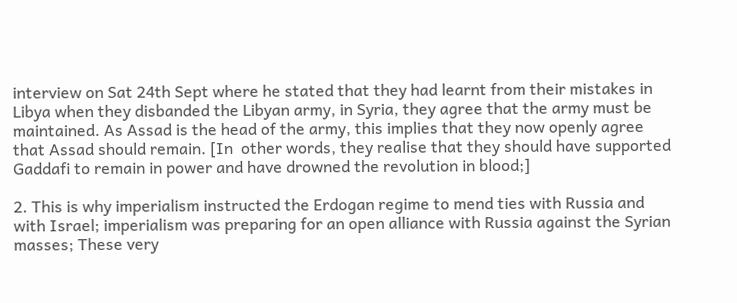interview on Sat 24th Sept where he stated that they had learnt from their mistakes in Libya when they disbanded the Libyan army, in Syria, they agree that the army must be maintained. As Assad is the head of the army, this implies that they now openly agree that Assad should remain. [In  other words, they realise that they should have supported Gaddafi to remain in power and have drowned the revolution in blood;]

2. This is why imperialism instructed the Erdogan regime to mend ties with Russia and with Israel; imperialism was preparing for an open alliance with Russia against the Syrian masses; These very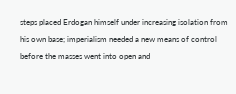steps placed Erdogan himself under increasing isolation from his own base; imperialism needed a new means of control before the masses went into open and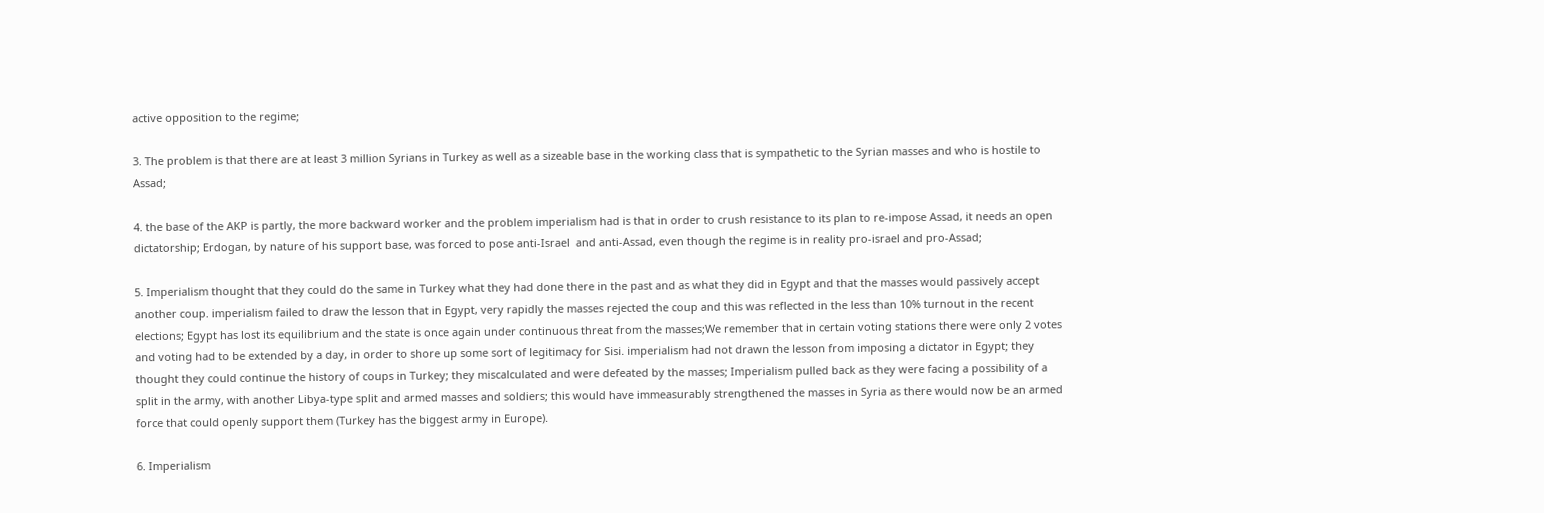active opposition to the regime;

3. The problem is that there are at least 3 million Syrians in Turkey as well as a sizeable base in the working class that is sympathetic to the Syrian masses and who is hostile to Assad;

4. the base of the AKP is partly, the more backward worker and the problem imperialism had is that in order to crush resistance to its plan to re-impose Assad, it needs an open dictatorship; Erdogan, by nature of his support base, was forced to pose anti-Israel  and anti-Assad, even though the regime is in reality pro-israel and pro-Assad;

5. Imperialism thought that they could do the same in Turkey what they had done there in the past and as what they did in Egypt and that the masses would passively accept another coup. imperialism failed to draw the lesson that in Egypt, very rapidly the masses rejected the coup and this was reflected in the less than 10% turnout in the recent elections; Egypt has lost its equilibrium and the state is once again under continuous threat from the masses;We remember that in certain voting stations there were only 2 votes and voting had to be extended by a day, in order to shore up some sort of legitimacy for Sisi. imperialism had not drawn the lesson from imposing a dictator in Egypt; they thought they could continue the history of coups in Turkey; they miscalculated and were defeated by the masses; Imperialism pulled back as they were facing a possibility of a split in the army, with another Libya-type split and armed masses and soldiers; this would have immeasurably strengthened the masses in Syria as there would now be an armed force that could openly support them (Turkey has the biggest army in Europe).

6. Imperialism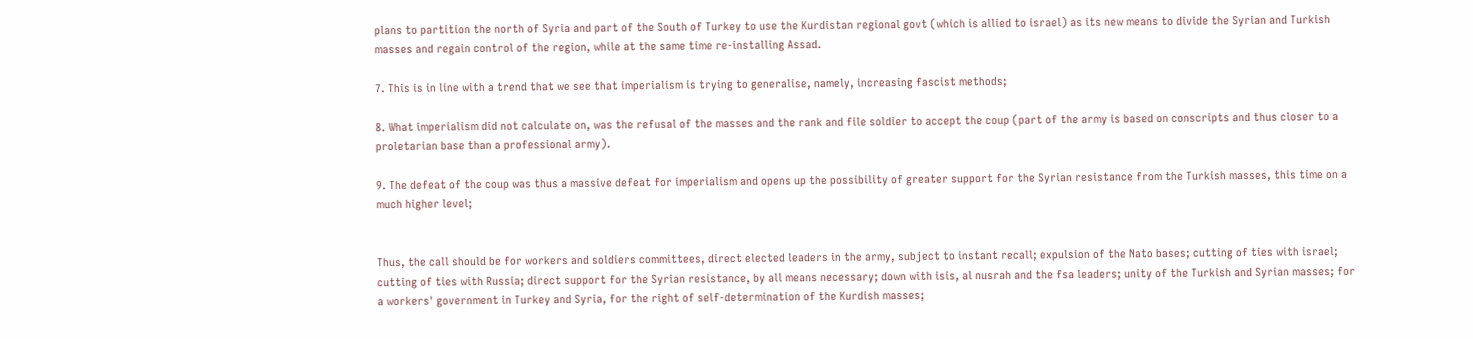plans to partition the north of Syria and part of the South of Turkey to use the Kurdistan regional govt (which is allied to israel) as its new means to divide the Syrian and Turkish masses and regain control of the region, while at the same time re-installing Assad.

7. This is in line with a trend that we see that imperialism is trying to generalise, namely, increasing fascist methods;

8. What imperialism did not calculate on, was the refusal of the masses and the rank and file soldier to accept the coup (part of the army is based on conscripts and thus closer to a proletarian base than a professional army).

9. The defeat of the coup was thus a massive defeat for imperialism and opens up the possibility of greater support for the Syrian resistance from the Turkish masses, this time on a much higher level;


Thus, the call should be for workers and soldiers committees, direct elected leaders in the army, subject to instant recall; expulsion of the Nato bases; cutting of ties with israel; cutting of ties with Russia; direct support for the Syrian resistance, by all means necessary; down with isis, al nusrah and the fsa leaders; unity of the Turkish and Syrian masses; for a workers' government in Turkey and Syria, for the right of self-determination of the Kurdish masses;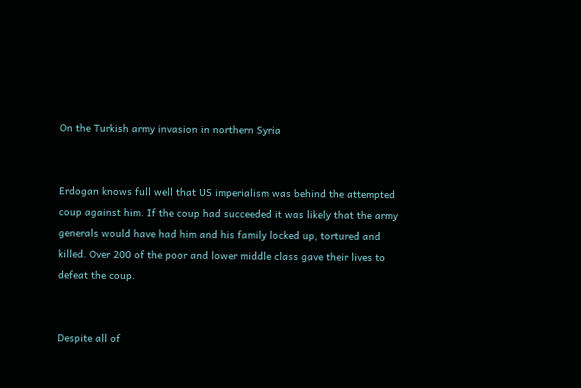On the Turkish army invasion in northern Syria


Erdogan knows full well that US imperialism was behind the attempted coup against him. If the coup had succeeded it was likely that the army generals would have had him and his family locked up, tortured and  killed. Over 200 of the poor and lower middle class gave their lives to defeat the coup.


Despite all of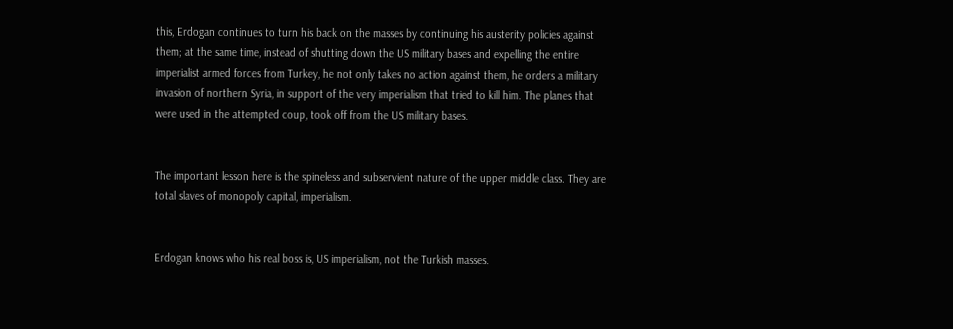this, Erdogan continues to turn his back on the masses by continuing his austerity policies against them; at the same time, instead of shutting down the US military bases and expelling the entire imperialist armed forces from Turkey, he not only takes no action against them, he orders a military invasion of northern Syria, in support of the very imperialism that tried to kill him. The planes that were used in the attempted coup, took off from the US military bases.


The important lesson here is the spineless and subservient nature of the upper middle class. They are total slaves of monopoly capital, imperialism.


Erdogan knows who his real boss is, US imperialism, not the Turkish masses.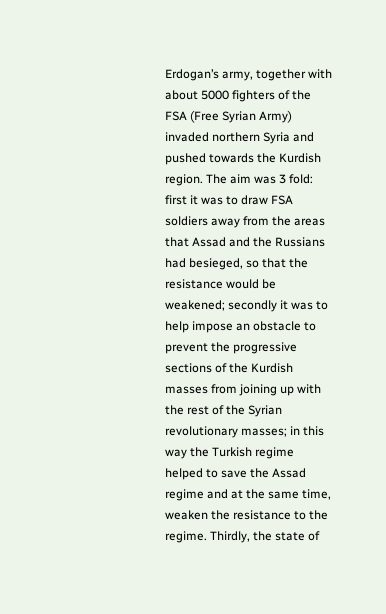Erdogan’s army, together with about 5000 fighters of the FSA (Free Syrian Army) invaded northern Syria and pushed towards the Kurdish region. The aim was 3 fold: first it was to draw FSA soldiers away from the areas that Assad and the Russians had besieged, so that the resistance would be weakened; secondly it was to help impose an obstacle to prevent the progressive sections of the Kurdish masses from joining up with the rest of the Syrian revolutionary masses; in this way the Turkish regime helped to save the Assad regime and at the same time, weaken the resistance to the regime. Thirdly, the state of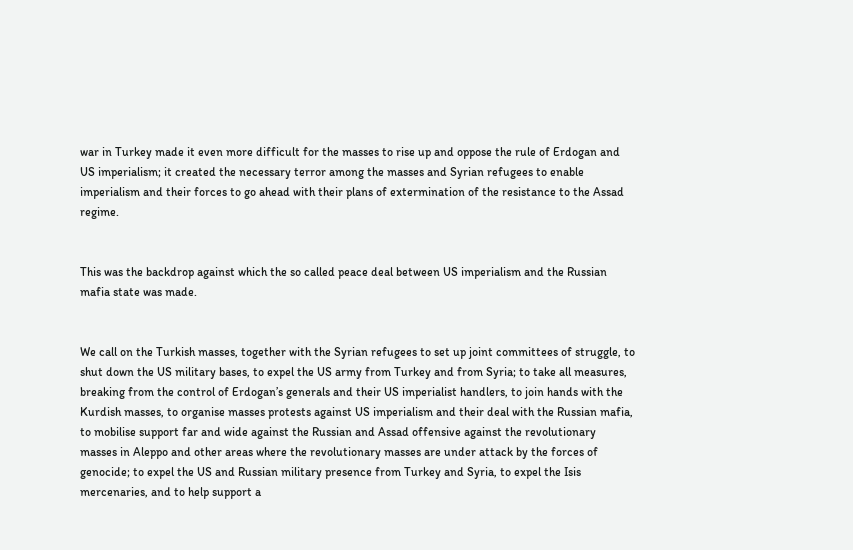war in Turkey made it even more difficult for the masses to rise up and oppose the rule of Erdogan and US imperialism; it created the necessary terror among the masses and Syrian refugees to enable imperialism and their forces to go ahead with their plans of extermination of the resistance to the Assad regime.


This was the backdrop against which the so called peace deal between US imperialism and the Russian mafia state was made.


We call on the Turkish masses, together with the Syrian refugees to set up joint committees of struggle, to shut down the US military bases, to expel the US army from Turkey and from Syria; to take all measures, breaking from the control of Erdogan’s generals and their US imperialist handlers, to join hands with the Kurdish masses, to organise masses protests against US imperialism and their deal with the Russian mafia, to mobilise support far and wide against the Russian and Assad offensive against the revolutionary masses in Aleppo and other areas where the revolutionary masses are under attack by the forces of genocide; to expel the US and Russian military presence from Turkey and Syria, to expel the Isis mercenaries, and to help support a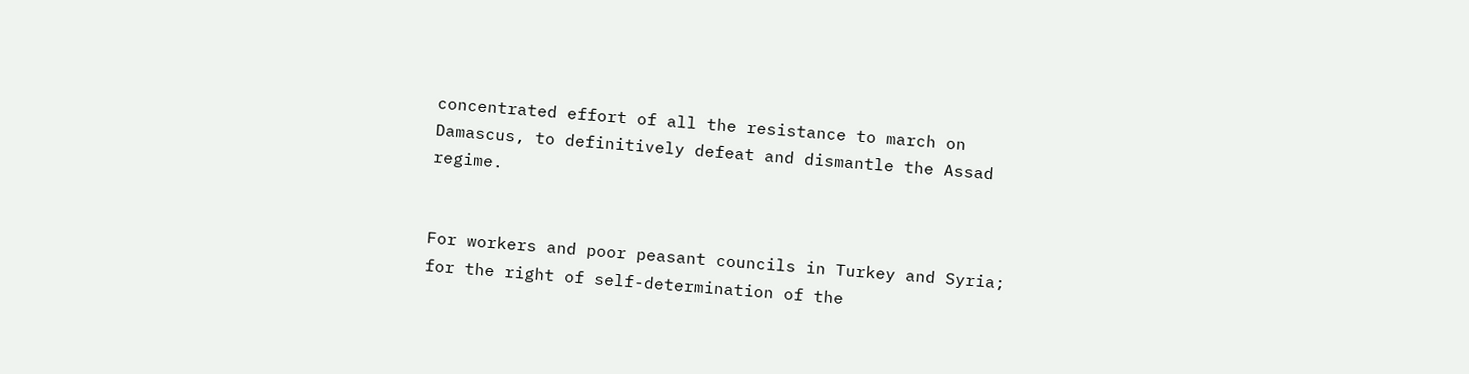concentrated effort of all the resistance to march on Damascus, to definitively defeat and dismantle the Assad regime.


For workers and poor peasant councils in Turkey and Syria; for the right of self-determination of the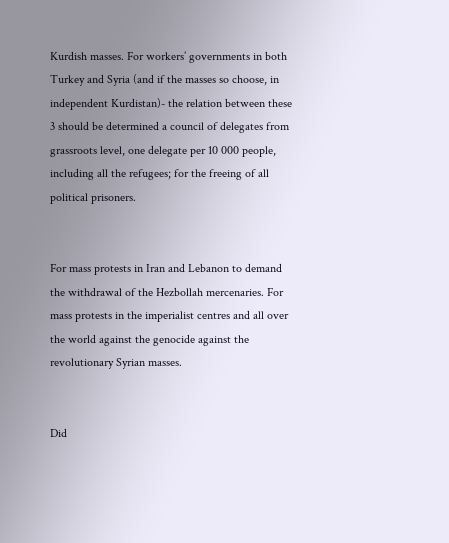Kurdish masses. For workers’ governments in both Turkey and Syria (and if the masses so choose, in independent Kurdistan)- the relation between these 3 should be determined a council of delegates from grassroots level, one delegate per 10 000 people, including all the refugees; for the freeing of all political prisoners.


For mass protests in Iran and Lebanon to demand the withdrawal of the Hezbollah mercenaries. For mass protests in the imperialist centres and all over the world against the genocide against the revolutionary Syrian masses.


Did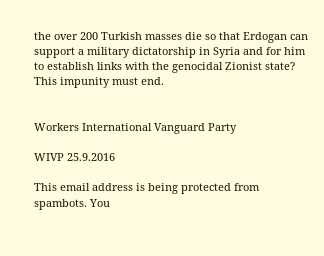the over 200 Turkish masses die so that Erdogan can support a military dictatorship in Syria and for him to establish links with the genocidal Zionist state? This impunity must end.


Workers International Vanguard Party

WIVP 25.9.2016

This email address is being protected from spambots. You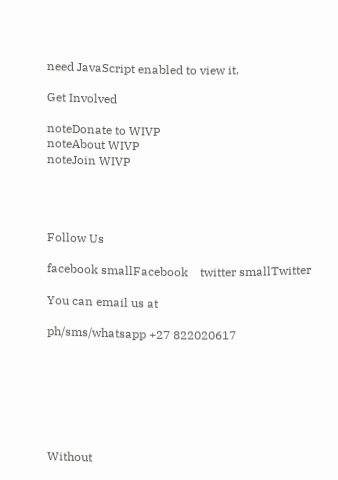need JavaScript enabled to view it.

Get Involved

noteDonate to WIVP
noteAbout WIVP
noteJoin WIVP




Follow Us

facebook smallFacebook    twitter smallTwitter

You can email us at

ph/sms/whatsapp +27 822020617







Without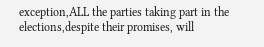exception,ALL the parties taking part in the elections,despite their promises, will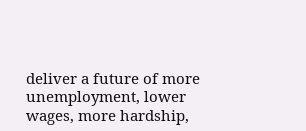deliver a future of more unemployment, lower wages, more hardship,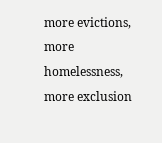more evictions, more homelessness, more exclusion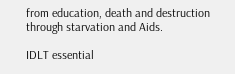from education, death and destruction through starvation and Aids.

IDLT essential